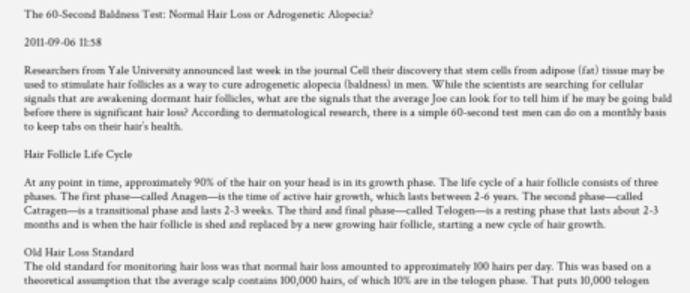The 60-Second Baldness Test: Normal Hair Loss or Adrogenetic Alopecia?

2011-09-06 11:58

Researchers from Yale University announced last week in the journal Cell their discovery that stem cells from adipose (fat) tissue may be used to stimulate hair follicles as a way to cure adrogenetic alopecia (baldness) in men. While the scientists are searching for cellular signals that are awakening dormant hair follicles, what are the signals that the average Joe can look for to tell him if he may be going bald before there is significant hair loss? According to dermatological research, there is a simple 60-second test men can do on a monthly basis to keep tabs on their hair’s health.

Hair Follicle Life Cycle

At any point in time, approximately 90% of the hair on your head is in its growth phase. The life cycle of a hair follicle consists of three phases. The first phase—called Anagen—is the time of active hair growth, which lasts between 2-6 years. The second phase—called Catragen—is a transitional phase and lasts 2-3 weeks. The third and final phase—called Telogen—is a resting phase that lasts about 2-3 months and is when the hair follicle is shed and replaced by a new growing hair follicle, starting a new cycle of hair growth.

Old Hair Loss Standard
The old standard for monitoring hair loss was that normal hair loss amounted to approximately 100 hairs per day. This was based on a theoretical assumption that the average scalp contains 100,000 hairs, of which 10% are in the telogen phase. That puts 10,000 telogen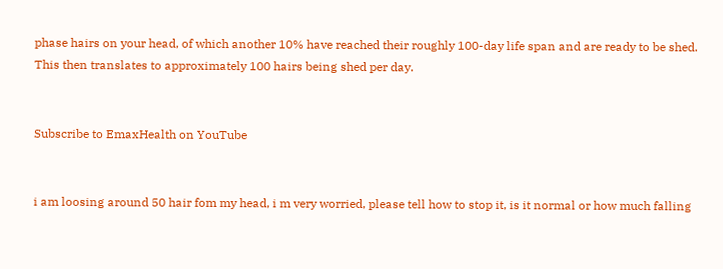phase hairs on your head, of which another 10% have reached their roughly 100-day life span and are ready to be shed. This then translates to approximately 100 hairs being shed per day.


Subscribe to EmaxHealth on YouTube


i am loosing around 50 hair fom my head, i m very worried, please tell how to stop it, is it normal or how much falling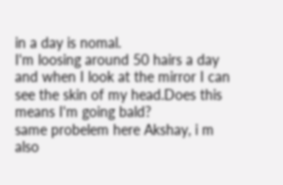in a day is nomal.
I'm loosing around 50 hairs a day and when I look at the mirror I can see the skin of my head.Does this means I'm going bald?
same probelem here Akshay, i m also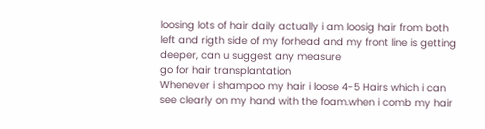loosing lots of hair daily actually i am loosig hair from both left and rigth side of my forhead and my front line is getting deeper, can u suggest any measure
go for hair transplantation
Whenever i shampoo my hair i loose 4-5 Hairs which i can see clearly on my hand with the foam.when i comb my hair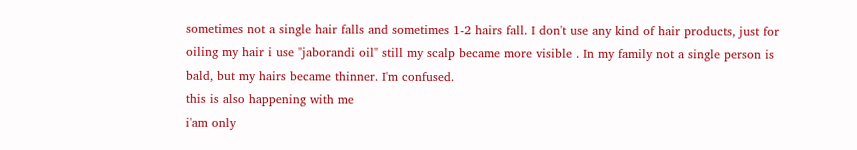sometimes not a single hair falls and sometimes 1-2 hairs fall. I don't use any kind of hair products, just for oiling my hair i use "jaborandi oil" still my scalp became more visible . In my family not a single person is bald, but my hairs became thinner. I'm confused.
this is also happening with me
i'am only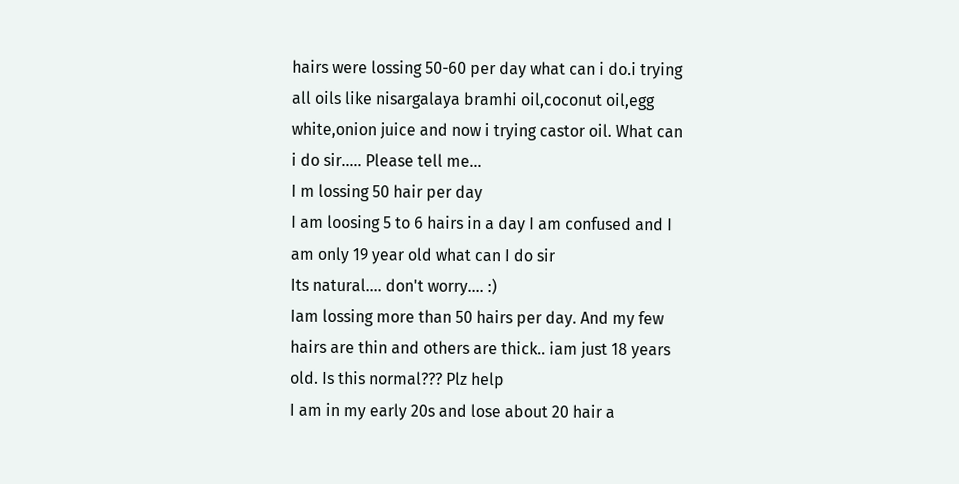hairs were lossing 50-60 per day what can i do.i trying all oils like nisargalaya bramhi oil,coconut oil,egg white,onion juice and now i trying castor oil. What can i do sir..... Please tell me...
I m lossing 50 hair per day
I am loosing 5 to 6 hairs in a day I am confused and I am only 19 year old what can I do sir
Its natural.... don't worry.... :)
Iam lossing more than 50 hairs per day. And my few hairs are thin and others are thick.. iam just 18 years old. Is this normal??? Plz help
I am in my early 20s and lose about 20 hair a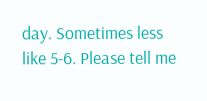day. Sometimes less like 5-6. Please tell me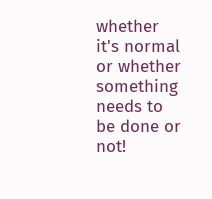whether it's normal or whether something needs to be done or not!